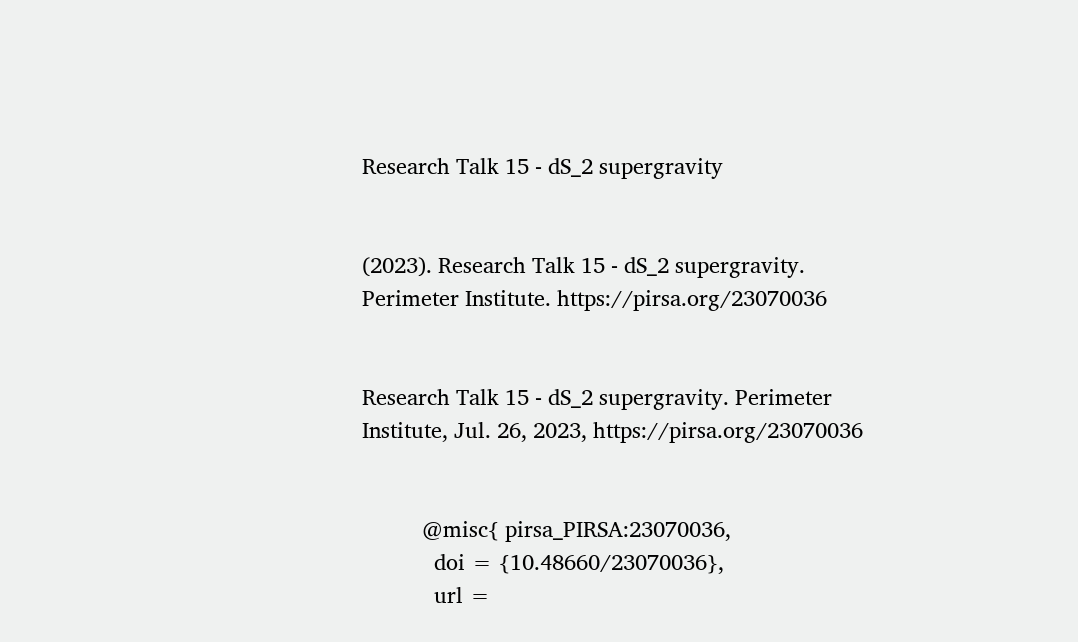Research Talk 15 - dS_2 supergravity


(2023). Research Talk 15 - dS_2 supergravity. Perimeter Institute. https://pirsa.org/23070036


Research Talk 15 - dS_2 supergravity. Perimeter Institute, Jul. 26, 2023, https://pirsa.org/23070036


          @misc{ pirsa_PIRSA:23070036,
            doi = {10.48660/23070036},
            url =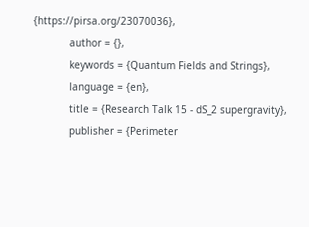{https://pirsa.org/23070036},
            author = {},
            keywords = {Quantum Fields and Strings},
            language = {en},
            title = {Research Talk 15 - dS_2 supergravity},
            publisher = {Perimeter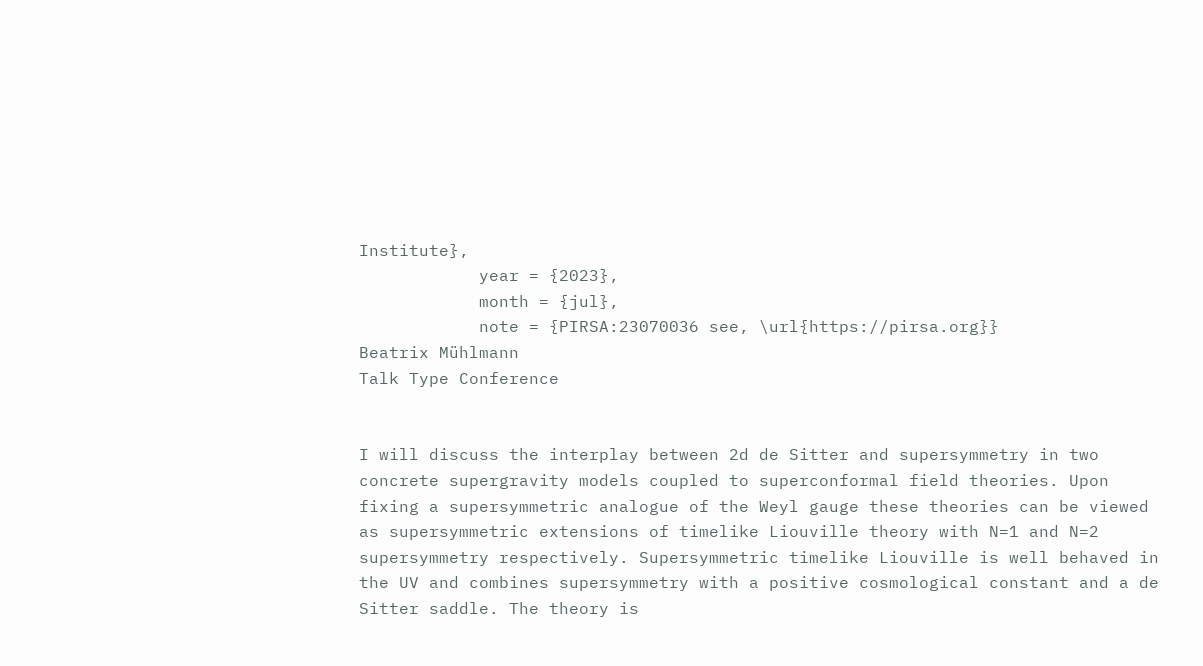Institute},
            year = {2023},
            month = {jul},
            note = {PIRSA:23070036 see, \url{https://pirsa.org}}
Beatrix Mühlmann
Talk Type Conference


I will discuss the interplay between 2d de Sitter and supersymmetry in two concrete supergravity models coupled to superconformal field theories. Upon fixing a supersymmetric analogue of the Weyl gauge these theories can be viewed as supersymmetric extensions of timelike Liouville theory with N=1 and N=2 supersymmetry respectively. Supersymmetric timelike Liouville is well behaved in the UV and combines supersymmetry with a positive cosmological constant and a de Sitter saddle. The theory is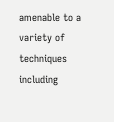amenable to a variety of techniques including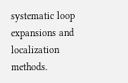systematic loop expansions and localization methods.